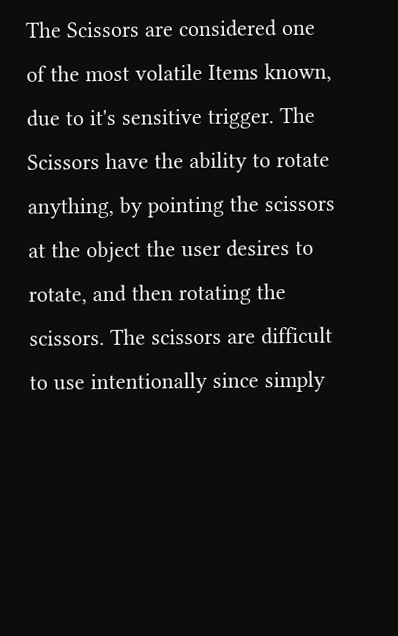The Scissors are considered one of the most volatile Items known, due to it's sensitive trigger. The Scissors have the ability to rotate anything, by pointing the scissors at the object the user desires to rotate, and then rotating the scissors. The scissors are difficult to use intentionally since simply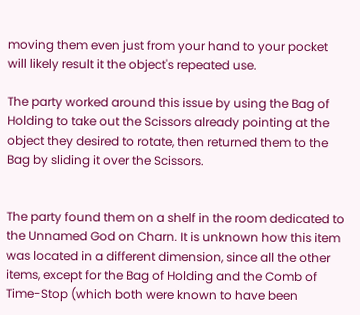moving them even just from your hand to your pocket will likely result it the object's repeated use.

The party worked around this issue by using the Bag of Holding to take out the Scissors already pointing at the object they desired to rotate, then returned them to the Bag by sliding it over the Scissors.


The party found them on a shelf in the room dedicated to the Unnamed God on Charn. It is unknown how this item was located in a different dimension, since all the other items, except for the Bag of Holding and the Comb of Time-Stop (which both were known to have been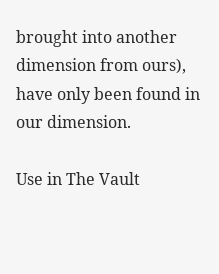brought into another dimension from ours), have only been found in our dimension.

Use in The Vault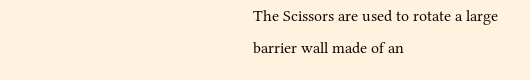The Scissors are used to rotate a large barrier wall made of an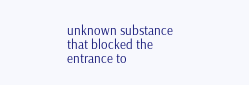unknown substance that blocked the entrance to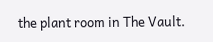the plant room in The Vault.